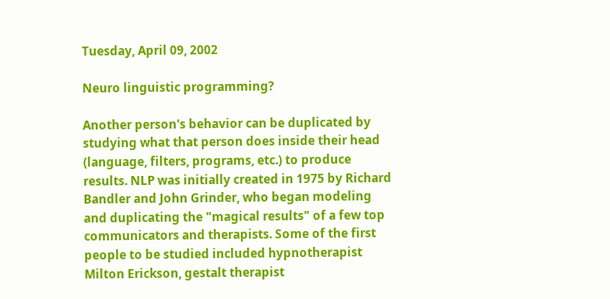Tuesday, April 09, 2002

Neuro linguistic programming?

Another person's behavior can be duplicated by studying what that person does inside their head (language, filters, programs, etc.) to produce results. NLP was initially created in 1975 by Richard Bandler and John Grinder, who began modeling and duplicating the "magical results" of a few top communicators and therapists. Some of the first people to be studied included hypnotherapist Milton Erickson, gestalt therapist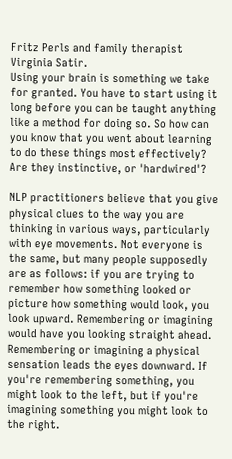Fritz Perls and family therapist Virginia Satir.
Using your brain is something we take for granted. You have to start using it long before you can be taught anything like a method for doing so. So how can you know that you went about learning to do these things most effectively? Are they instinctive, or 'hardwired'?

NLP practitioners believe that you give physical clues to the way you are thinking in various ways, particularly with eye movements. Not everyone is the same, but many people supposedly are as follows: if you are trying to remember how something looked or picture how something would look, you look upward. Remembering or imagining would have you looking straight ahead. Remembering or imagining a physical sensation leads the eyes downward. If you're remembering something, you might look to the left, but if you're imagining something you might look to the right.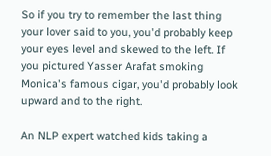So if you try to remember the last thing your lover said to you, you'd probably keep your eyes level and skewed to the left. If you pictured Yasser Arafat smoking Monica's famous cigar, you'd probably look upward and to the right.

An NLP expert watched kids taking a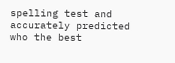spelling test and accurately predicted who the best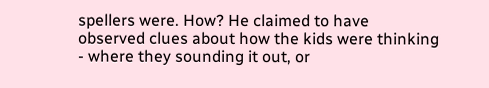spellers were. How? He claimed to have observed clues about how the kids were thinking - where they sounding it out, or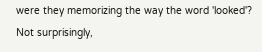were they memorizing the way the word 'looked'? Not surprisingly,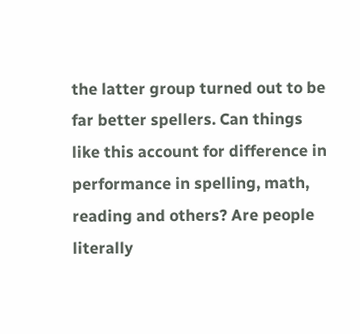the latter group turned out to be far better spellers. Can things like this account for difference in performance in spelling, math, reading and others? Are people literally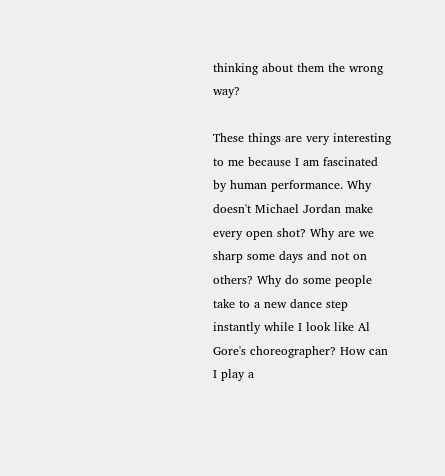thinking about them the wrong way?

These things are very interesting to me because I am fascinated by human performance. Why doesn't Michael Jordan make every open shot? Why are we sharp some days and not on others? Why do some people take to a new dance step instantly while I look like Al Gore's choreographer? How can I play a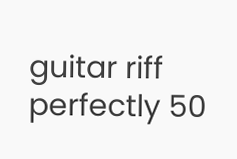guitar riff perfectly 50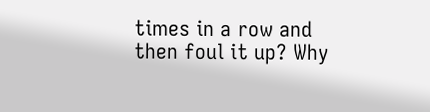times in a row and then foul it up? Why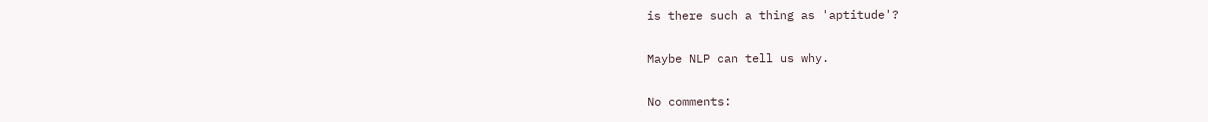is there such a thing as 'aptitude'?

Maybe NLP can tell us why.

No comments: